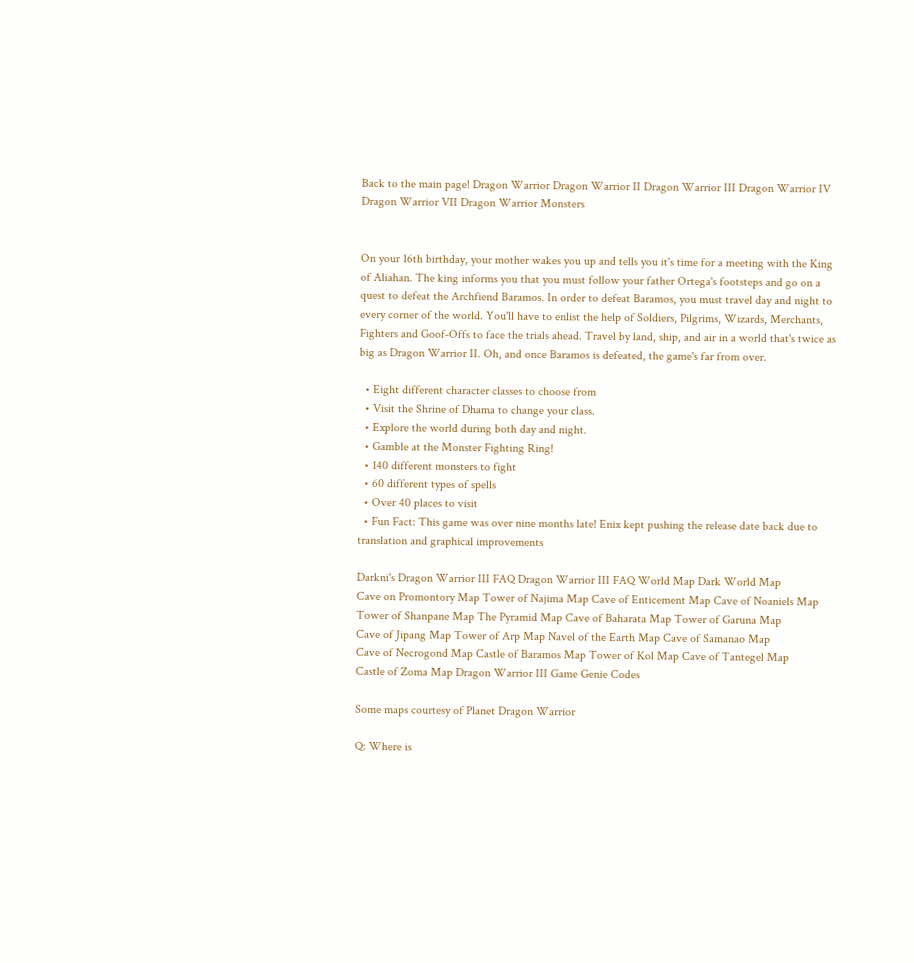Back to the main page! Dragon Warrior Dragon Warrior II Dragon Warrior III Dragon Warrior IV Dragon Warrior VII Dragon Warrior Monsters


On your 16th birthday, your mother wakes you up and tells you it's time for a meeting with the King of Aliahan. The king informs you that you must follow your father Ortega's footsteps and go on a quest to defeat the Archfiend Baramos. In order to defeat Baramos, you must travel day and night to every corner of the world. You'll have to enlist the help of Soldiers, Pilgrims, Wizards, Merchants, Fighters and Goof-Offs to face the trials ahead. Travel by land, ship, and air in a world that's twice as big as Dragon Warrior II. Oh, and once Baramos is defeated, the game's far from over.

  • Eight different character classes to choose from
  • Visit the Shrine of Dhama to change your class.
  • Explore the world during both day and night.
  • Gamble at the Monster Fighting Ring!
  • 140 different monsters to fight
  • 60 different types of spells
  • Over 40 places to visit
  • Fun Fact: This game was over nine months late! Enix kept pushing the release date back due to translation and graphical improvements

Darkni's Dragon Warrior III FAQ Dragon Warrior III FAQ World Map Dark World Map
Cave on Promontory Map Tower of Najima Map Cave of Enticement Map Cave of Noaniels Map
Tower of Shanpane Map The Pyramid Map Cave of Baharata Map Tower of Garuna Map
Cave of Jipang Map Tower of Arp Map Navel of the Earth Map Cave of Samanao Map
Cave of Necrogond Map Castle of Baramos Map Tower of Kol Map Cave of Tantegel Map
Castle of Zoma Map Dragon Warrior III Game Genie Codes

Some maps courtesy of Planet Dragon Warrior

Q: Where is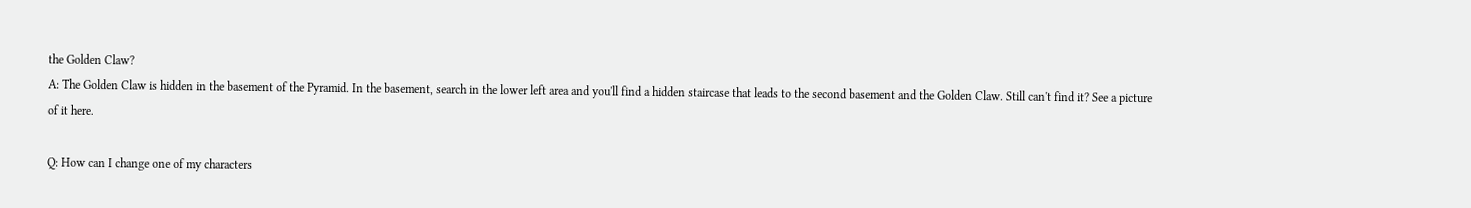the Golden Claw?
A: The Golden Claw is hidden in the basement of the Pyramid. In the basement, search in the lower left area and you'll find a hidden staircase that leads to the second basement and the Golden Claw. Still can't find it? See a picture of it here.

Q: How can I change one of my characters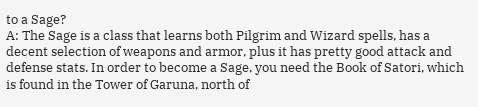to a Sage?
A: The Sage is a class that learns both Pilgrim and Wizard spells, has a decent selection of weapons and armor, plus it has pretty good attack and defense stats. In order to become a Sage, you need the Book of Satori, which is found in the Tower of Garuna, north of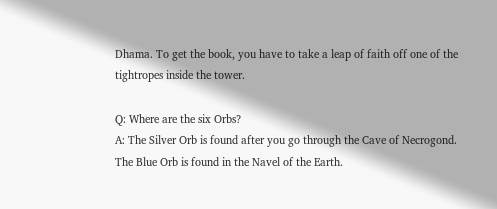Dhama. To get the book, you have to take a leap of faith off one of the tightropes inside the tower.

Q: Where are the six Orbs?
A: The Silver Orb is found after you go through the Cave of Necrogond. The Blue Orb is found in the Navel of the Earth.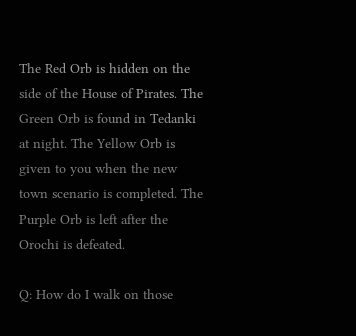The Red Orb is hidden on the side of the House of Pirates. The Green Orb is found in Tedanki at night. The Yellow Orb is given to you when the new town scenario is completed. The Purple Orb is left after the Orochi is defeated.

Q: How do I walk on those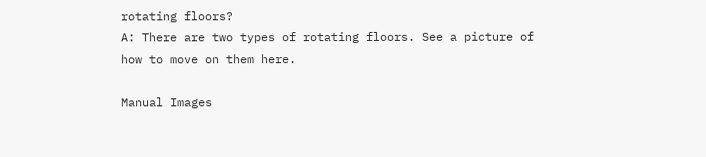rotating floors?
A: There are two types of rotating floors. See a picture of how to move on them here.

Manual Images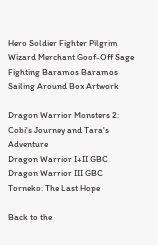Hero Soldier Fighter Pilgrim
Wizard Merchant Goof-Off Sage
Fighting Baramos Baramos Sailing Around Box Artwork

Dragon Warrior Monsters 2: Cobi's Journey and Tara's Adventure
Dragon Warrior I+II GBC
Dragon Warrior III GBC
Torneko: The Last Hope

Back to the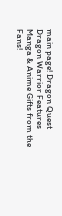main page! Dragon Quest Dragon Warrior Features Manga & Anime Gifts from the Fans!